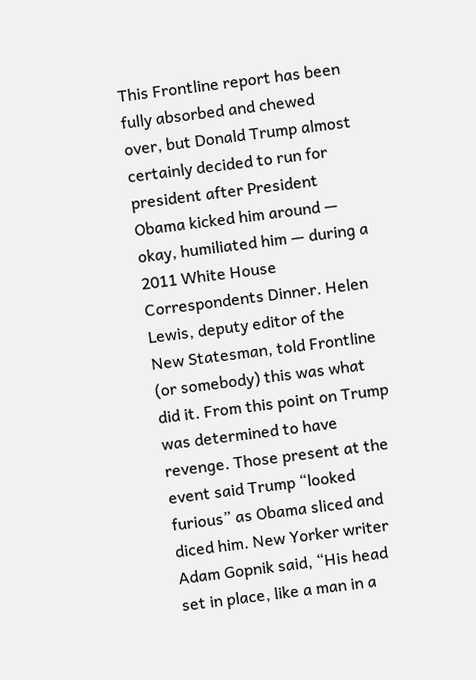This Frontline report has been fully absorbed and chewed over, but Donald Trump almost certainly decided to run for president after President Obama kicked him around — okay, humiliated him — during a 2011 White House Correspondents Dinner. Helen Lewis, deputy editor of the New Statesman, told Frontline (or somebody) this was what did it. From this point on Trump was determined to have revenge. Those present at the event said Trump “looked furious” as Obama sliced and diced him. New Yorker writer Adam Gopnik said, “His head set in place, like a man in a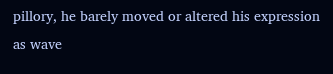pillory, he barely moved or altered his expression as wave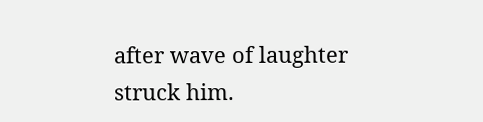after wave of laughter struck him.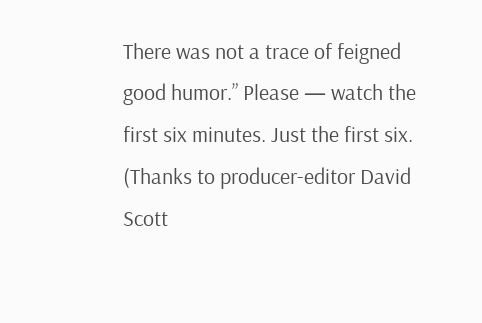There was not a trace of feigned good humor.” Please — watch the first six minutes. Just the first six. (Thanks to producer-editor David Scott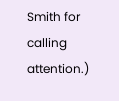Smith for calling attention.)